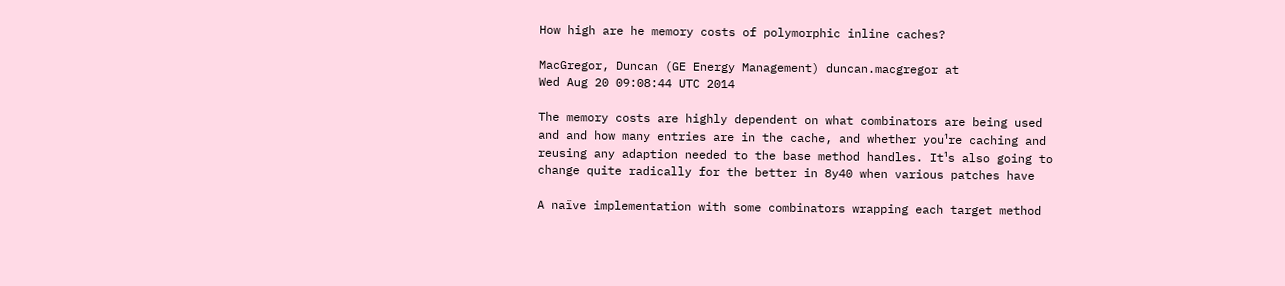How high are he memory costs of polymorphic inline caches?

MacGregor, Duncan (GE Energy Management) duncan.macgregor at
Wed Aug 20 09:08:44 UTC 2014

The memory costs are highly dependent on what combinators are being used
and and how many entries are in the cache, and whether you¹re caching and
reusing any adaption needed to the base method handles. It¹s also going to
change quite radically for the better in 8y40 when various patches have

A naïve implementation with some combinators wrapping each target method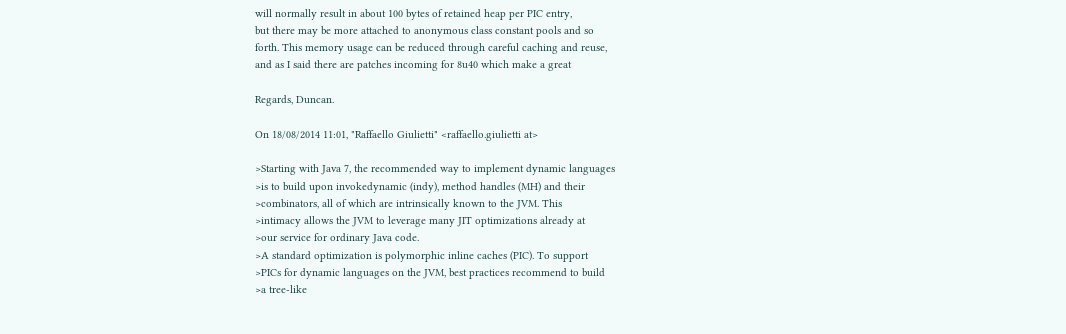will normally result in about 100 bytes of retained heap per PIC entry,
but there may be more attached to anonymous class constant pools and so
forth. This memory usage can be reduced through careful caching and reuse,
and as I said there are patches incoming for 8u40 which make a great

Regards, Duncan.

On 18/08/2014 11:01, "Raffaello Giulietti" <raffaello.giulietti at>

>Starting with Java 7, the recommended way to implement dynamic languages
>is to build upon invokedynamic (indy), method handles (MH) and their
>combinators, all of which are intrinsically known to the JVM. This
>intimacy allows the JVM to leverage many JIT optimizations already at
>our service for ordinary Java code.
>A standard optimization is polymorphic inline caches (PIC). To support
>PICs for dynamic languages on the JVM, best practices recommend to build
>a tree-like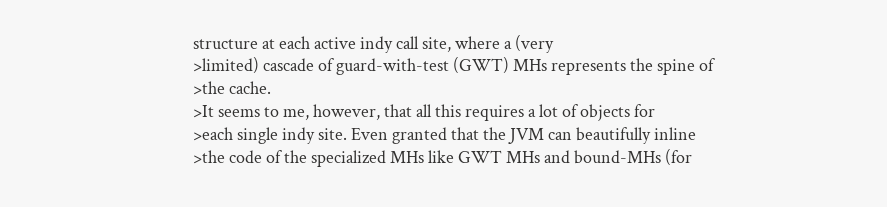structure at each active indy call site, where a (very
>limited) cascade of guard-with-test (GWT) MHs represents the spine of
>the cache.
>It seems to me, however, that all this requires a lot of objects for
>each single indy site. Even granted that the JVM can beautifully inline
>the code of the specialized MHs like GWT MHs and bound-MHs (for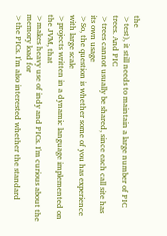the
>test), it still needs to maintain a large number of PIC trees. And PIC
>trees cannot usually be shared, since each call site has its own usage
>So, the question is whether some of you has experience with large scale
>projects written in a dynamic language implemented on the JVM, that
>makes heavy use of indy and PICs. I'm curious about the memory load for
>the PICs. I'm also interested whether the standard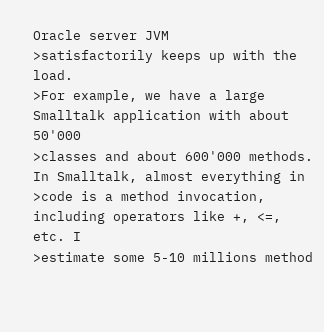Oracle server JVM
>satisfactorily keeps up with the load.
>For example, we have a large Smalltalk application with about 50'000
>classes and about 600'000 methods. In Smalltalk, almost everything in
>code is a method invocation, including operators like +, <=, etc. I
>estimate some 5-10 millions method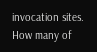invocation sites. How many of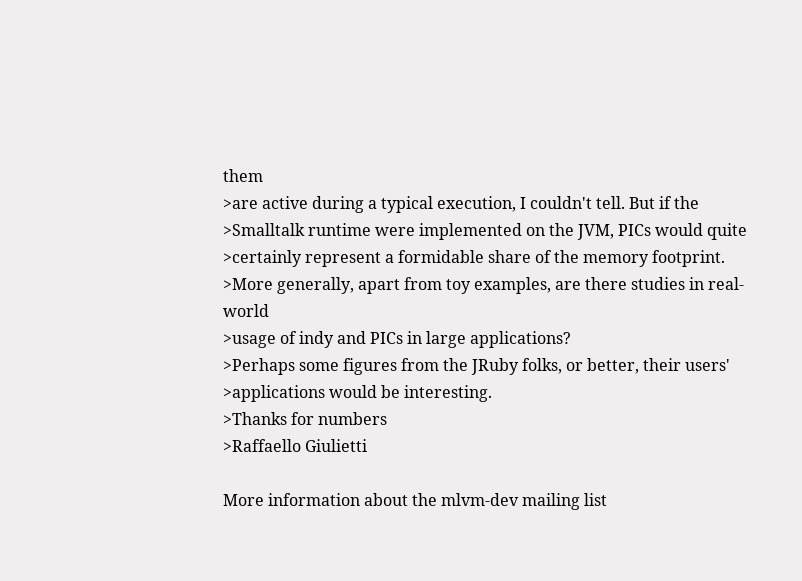them
>are active during a typical execution, I couldn't tell. But if the
>Smalltalk runtime were implemented on the JVM, PICs would quite
>certainly represent a formidable share of the memory footprint.
>More generally, apart from toy examples, are there studies in real-world
>usage of indy and PICs in large applications?
>Perhaps some figures from the JRuby folks, or better, their users'
>applications would be interesting.
>Thanks for numbers
>Raffaello Giulietti

More information about the mlvm-dev mailing list